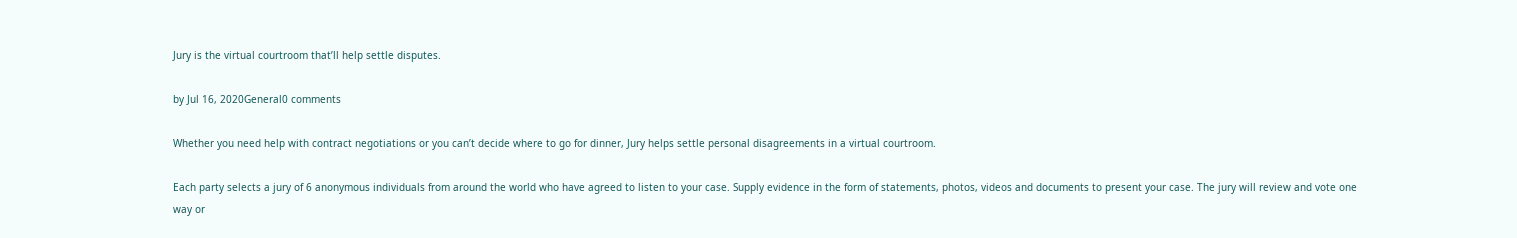Jury is the virtual courtroom that’ll help settle disputes.

by Jul 16, 2020General0 comments

Whether you need help with contract negotiations or you can’t decide where to go for dinner, Jury helps settle personal disagreements in a virtual courtroom.

Each party selects a jury of 6 anonymous individuals from around the world who have agreed to listen to your case. Supply evidence in the form of statements, photos, videos and documents to present your case. The jury will review and vote one way or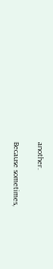another.

Because sometimes,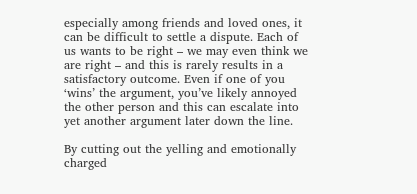especially among friends and loved ones, it can be difficult to settle a dispute. Each of us wants to be right – we may even think we are right – and this is rarely results in a satisfactory outcome. Even if one of you ‘wins’ the argument, you’ve likely annoyed the other person and this can escalate into yet another argument later down the line.

By cutting out the yelling and emotionally charged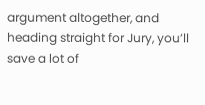argument altogether, and heading straight for Jury, you’ll save a lot of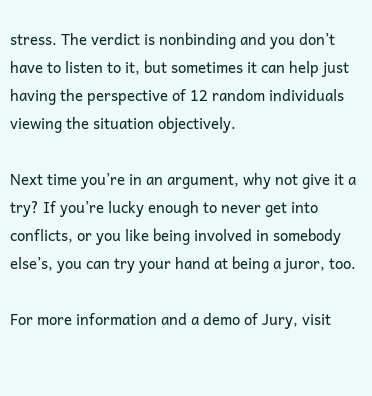stress. The verdict is nonbinding and you don’t have to listen to it, but sometimes it can help just having the perspective of 12 random individuals viewing the situation objectively.

Next time you’re in an argument, why not give it a try? If you’re lucky enough to never get into conflicts, or you like being involved in somebody else’s, you can try your hand at being a juror, too.

For more information and a demo of Jury, visit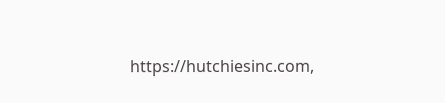https://hutchiesinc.com,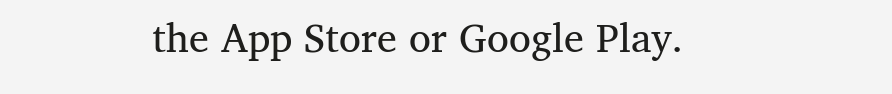the App Store or Google Play.